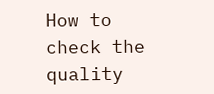How to check the quality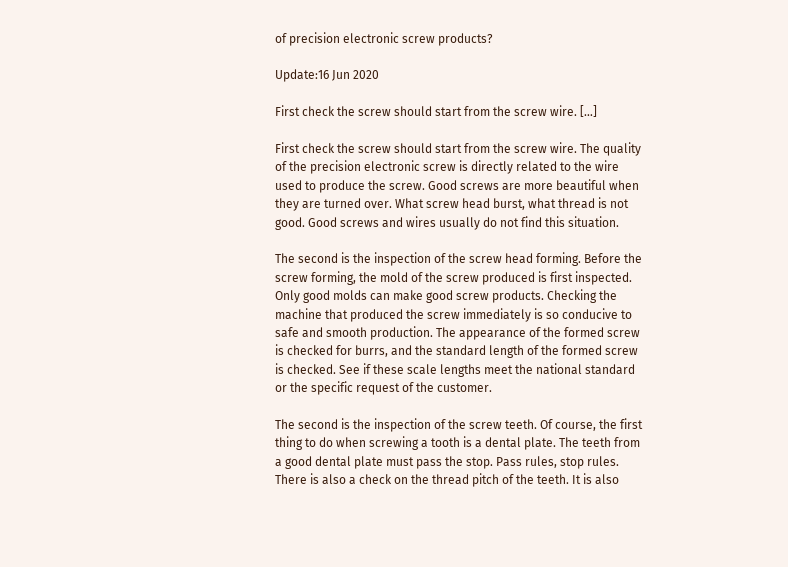of precision electronic screw products?

Update:16 Jun 2020

First check the screw should start from the screw wire. […]

First check the screw should start from the screw wire. The quality of the precision electronic screw is directly related to the wire used to produce the screw. Good screws are more beautiful when they are turned over. What screw head burst, what thread is not good. Good screws and wires usually do not find this situation.

The second is the inspection of the screw head forming. Before the screw forming, the mold of the screw produced is first inspected. Only good molds can make good screw products. Checking the machine that produced the screw immediately is so conducive to safe and smooth production. The appearance of the formed screw is checked for burrs, and the standard length of the formed screw is checked. See if these scale lengths meet the national standard or the specific request of the customer.

The second is the inspection of the screw teeth. Of course, the first thing to do when screwing a tooth is a dental plate. The teeth from a good dental plate must pass the stop. Pass rules, stop rules. There is also a check on the thread pitch of the teeth. It is also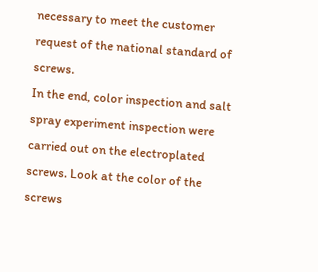necessary to meet the customer request of the national standard of screws.
In the end, color inspection and salt spray experiment inspection were carried out on the electroplated screws. Look at the color of the screws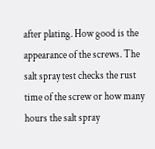after plating. How good is the appearance of the screws. The salt spray test checks the rust time of the screw or how many hours the salt spray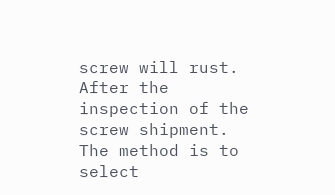screw will rust. After the inspection of the screw shipment. The method is to select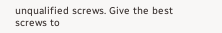unqualified screws. Give the best screws to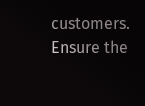customers. Ensure the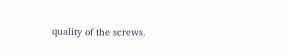quality of the screws.